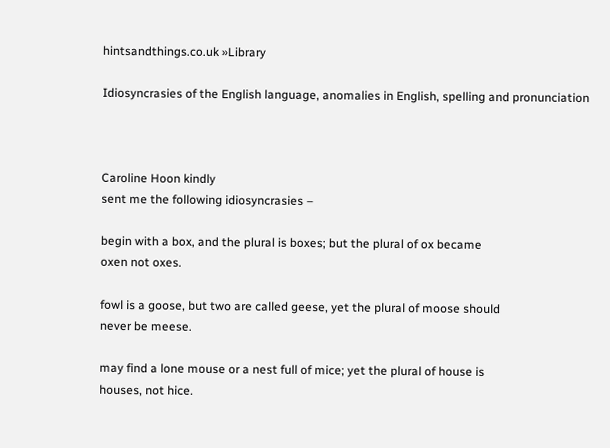hintsandthings.co.uk »Library

Idiosyncrasies of the English language, anomalies in English, spelling and pronunciation



Caroline Hoon kindly
sent me the following idiosyncrasies –

begin with a box, and the plural is boxes; but the plural of ox became
oxen not oxes.

fowl is a goose, but two are called geese, yet the plural of moose should
never be meese.

may find a lone mouse or a nest full of mice; yet the plural of house is
houses, not hice.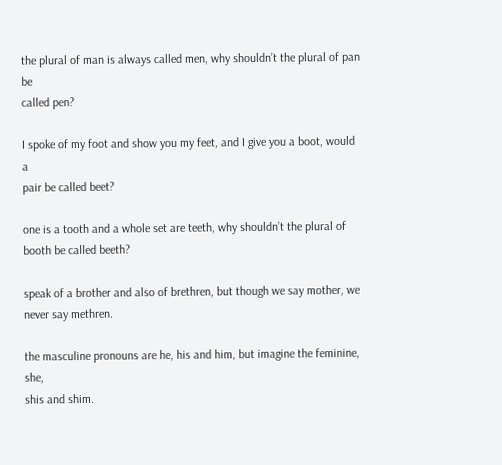the plural of man is always called men, why shouldn’t the plural of pan be
called pen?

I spoke of my foot and show you my feet, and I give you a boot, would a
pair be called beet?

one is a tooth and a whole set are teeth, why shouldn’t the plural of
booth be called beeth?

speak of a brother and also of brethren, but though we say mother, we
never say methren.

the masculine pronouns are he, his and him, but imagine the feminine, she,
shis and shim.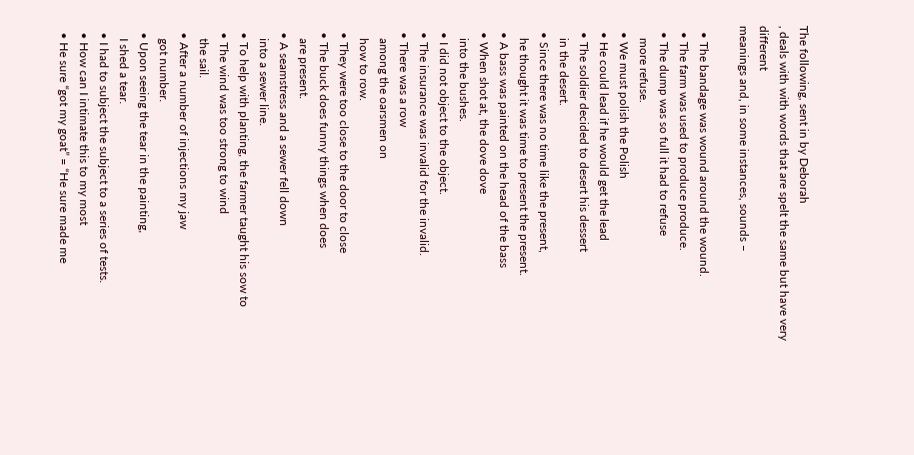The following, sent in by Deborah
, deals with with words that are spelt the same but have very different
meanings and, in some instances, sounds –

  • The bandage was wound around the wound.
  • The farm was used to produce produce.
  • The dump was so full it had to refuse
    more refuse.
  • We must polish the Polish
  • He could lead if he would get the lead
  • The soldier decided to desert his dessert
    in the desert.
  • Since there was no time like the present,
    he thought it was time to present the present.
  • A bass was painted on the head of the bass
  • When shot at, the dove dove
    into the bushes.
  • I did not object to the object.
  • The insurance was invalid for the invalid.
  • There was a row
    among the oarsmen on
    how to row.
  • They were too close to the door to close
  • The buck does funny things when does
    are present.
  • A seamstress and a sewer fell down
    into a sewer line.
  • To help with planting, the farmer taught his sow to
  • The wind was too strong to wind
    the sail.
  • After a number of injections my jaw
    got number.
  • Upon seeing the tear in the painting,
    I shed a tear.
  • I had to subject the subject to a series of tests.
  • How can I intimate this to my most
  • He sure “got my goat” = “He sure made me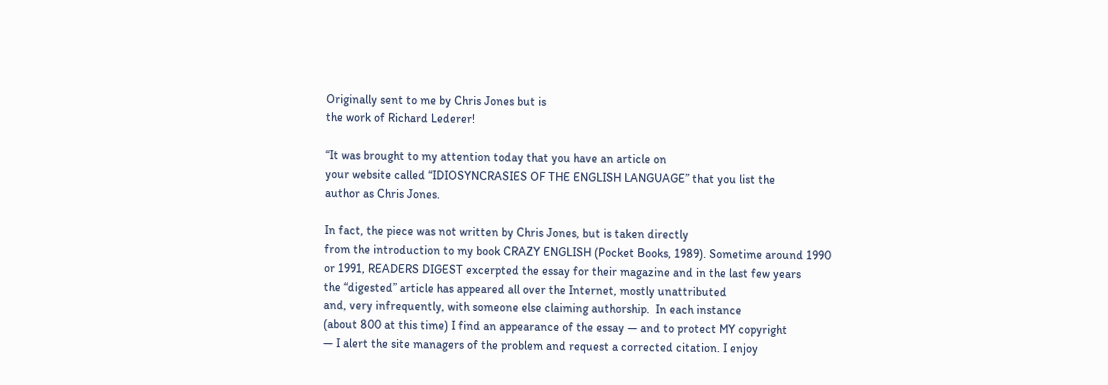Originally sent to me by Chris Jones but is
the work of Richard Lederer!

“It was brought to my attention today that you have an article on
your website called “IDIOSYNCRASIES OF THE ENGLISH LANGUAGE” that you list the
author as Chris Jones.

In fact, the piece was not written by Chris Jones, but is taken directly
from the introduction to my book CRAZY ENGLISH (Pocket Books, 1989). Sometime around 1990
or 1991, READERS DIGEST excerpted the essay for their magazine and in the last few years
the “digested” article has appeared all over the Internet, mostly unattributed
and, very infrequently, with someone else claiming authorship.  In each instance
(about 800 at this time) I find an appearance of the essay — and to protect MY copyright
— I alert the site managers of the problem and request a corrected citation. I enjoy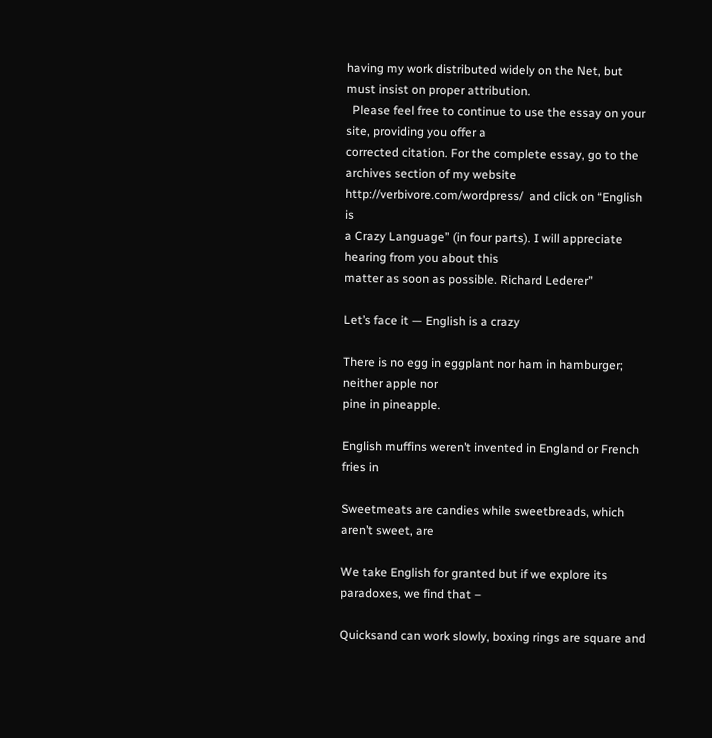having my work distributed widely on the Net, but must insist on proper attribution.
  Please feel free to continue to use the essay on your site, providing you offer a
corrected citation. For the complete essay, go to the archives section of my website
http://verbivore.com/wordpress/  and click on “English is
a Crazy Language” (in four parts). I will appreciate hearing from you about this
matter as soon as possible. Richard Lederer”

Let’s face it — English is a crazy

There is no egg in eggplant nor ham in hamburger; neither apple nor
pine in pineapple.

English muffins weren’t invented in England or French fries in

Sweetmeats are candies while sweetbreads, which aren’t sweet, are

We take English for granted but if we explore its
paradoxes, we find that –

Quicksand can work slowly, boxing rings are square and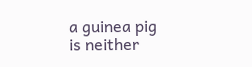a guinea pig
is neither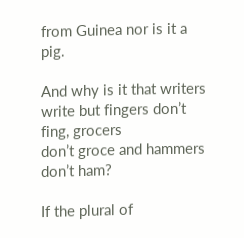from Guinea nor is it a pig.

And why is it that writers write but fingers don’t fing, grocers
don’t groce and hammers don’t ham?

If the plural of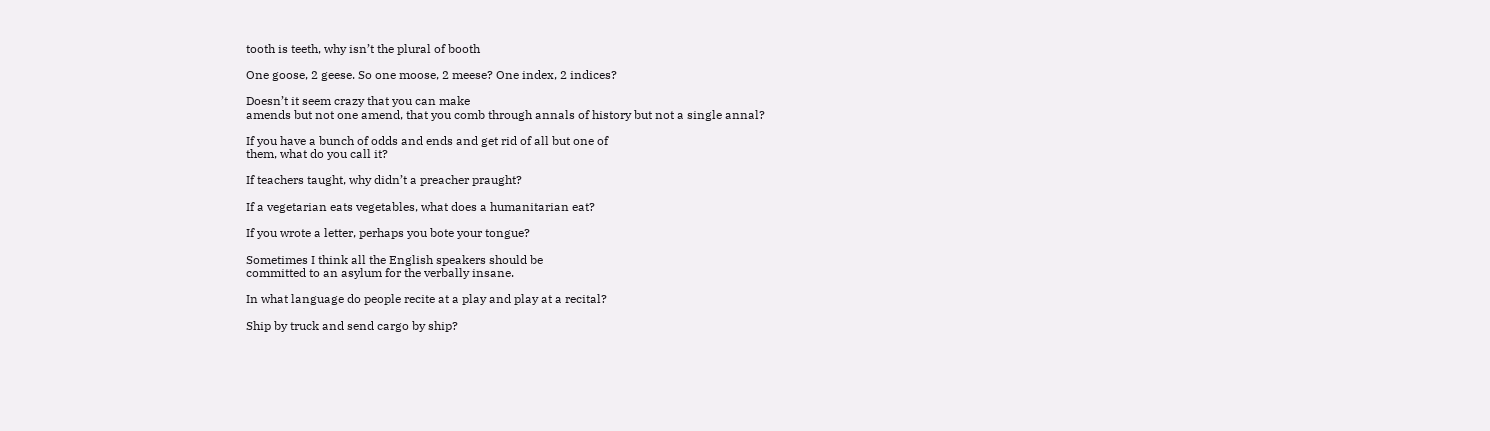tooth is teeth, why isn’t the plural of booth

One goose, 2 geese. So one moose, 2 meese? One index, 2 indices?

Doesn’t it seem crazy that you can make
amends but not one amend, that you comb through annals of history but not a single annal?

If you have a bunch of odds and ends and get rid of all but one of
them, what do you call it?

If teachers taught, why didn’t a preacher praught?

If a vegetarian eats vegetables, what does a humanitarian eat?

If you wrote a letter, perhaps you bote your tongue?

Sometimes I think all the English speakers should be
committed to an asylum for the verbally insane.

In what language do people recite at a play and play at a recital?

Ship by truck and send cargo by ship?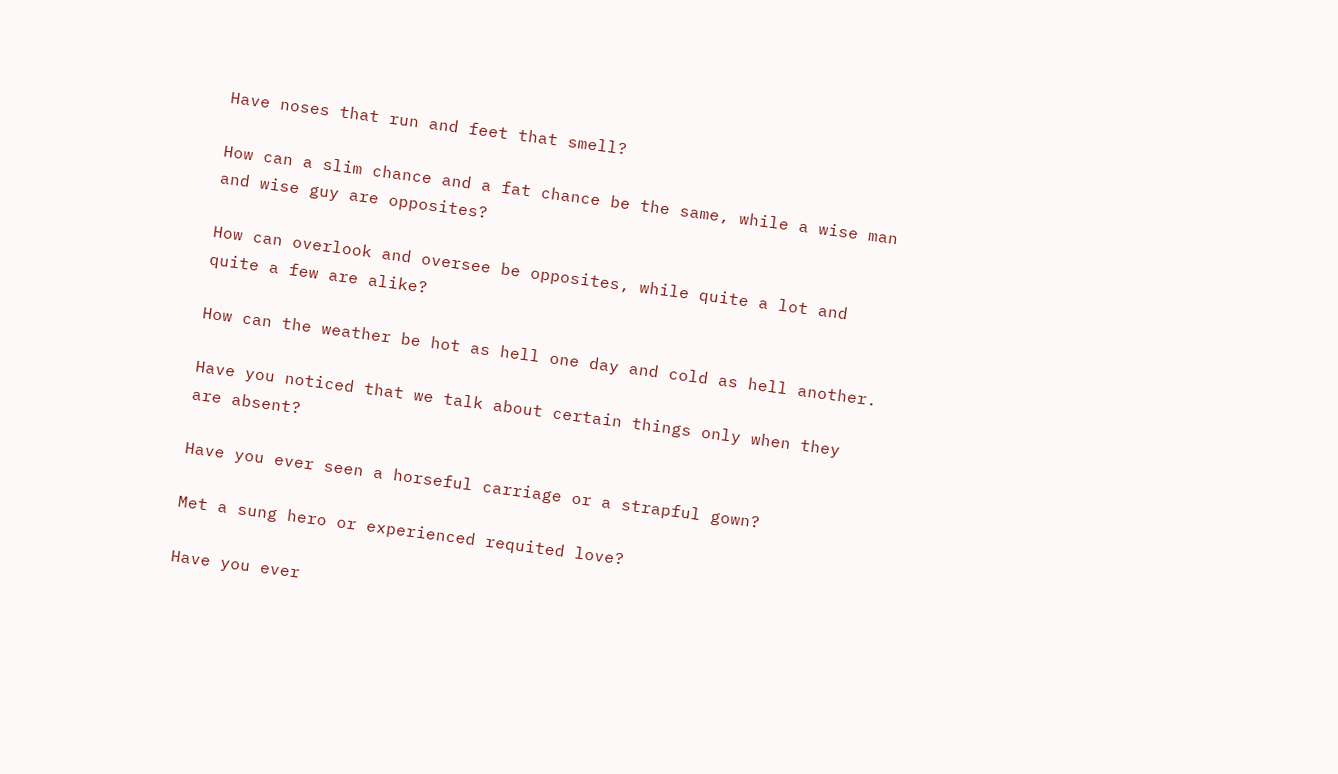Have noses that run and feet that smell?

How can a slim chance and a fat chance be the same, while a wise man
and wise guy are opposites?

How can overlook and oversee be opposites, while quite a lot and
quite a few are alike?

How can the weather be hot as hell one day and cold as hell another.

Have you noticed that we talk about certain things only when they
are absent?

Have you ever seen a horseful carriage or a strapful gown?

Met a sung hero or experienced requited love?

Have you ever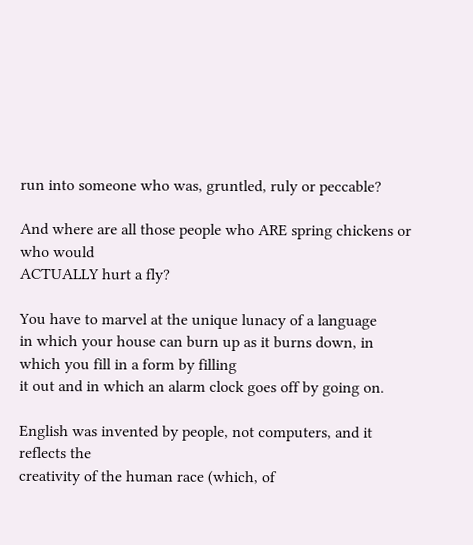run into someone who was, gruntled, ruly or peccable?

And where are all those people who ARE spring chickens or who would
ACTUALLY hurt a fly?

You have to marvel at the unique lunacy of a language
in which your house can burn up as it burns down, in which you fill in a form by filling
it out and in which an alarm clock goes off by going on.

English was invented by people, not computers, and it reflects the
creativity of the human race (which, of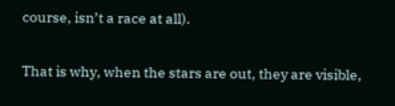course, isn’t a race at all).

That is why, when the stars are out, they are visible,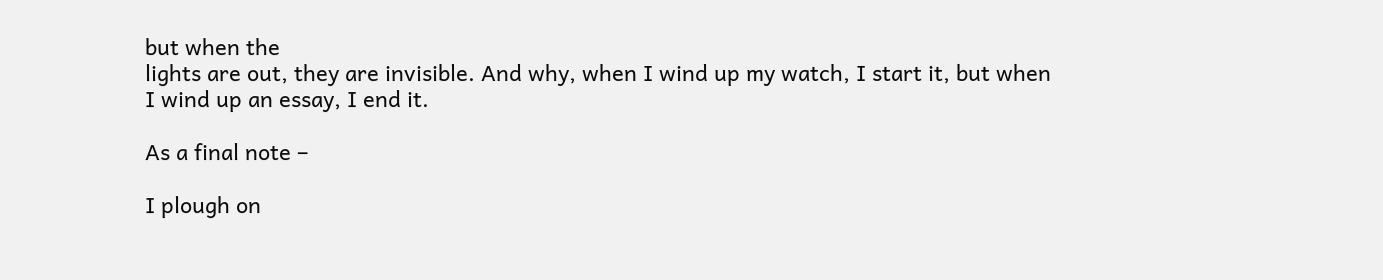but when the
lights are out, they are invisible. And why, when I wind up my watch, I start it, but when
I wind up an essay, I end it.

As a final note –

I plough on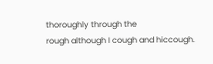thoroughly through the
rough although I cough and hiccough.